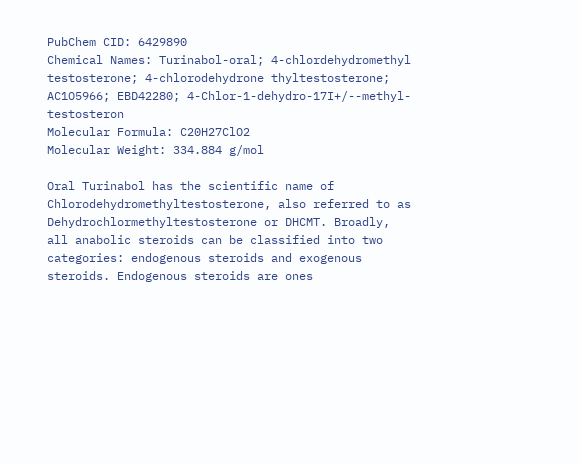PubChem CID: 6429890
Chemical Names: Turinabol-oral; 4-chlordehydromethyl testosterone; 4-chlorodehydrone thyltestosterone; AC1O5966; EBD42280; 4-Chlor-1-dehydro-17I+/--methyl-testosteron
Molecular Formula: C20H27ClO2
Molecular Weight: 334.884 g/mol

Oral Turinabol has the scientific name of Chlorodehydromethyltestosterone, also referred to as Dehydrochlormethyltestosterone or DHCMT. Broadly, all anabolic steroids can be classified into two categories: endogenous steroids and exogenous steroids. Endogenous steroids are ones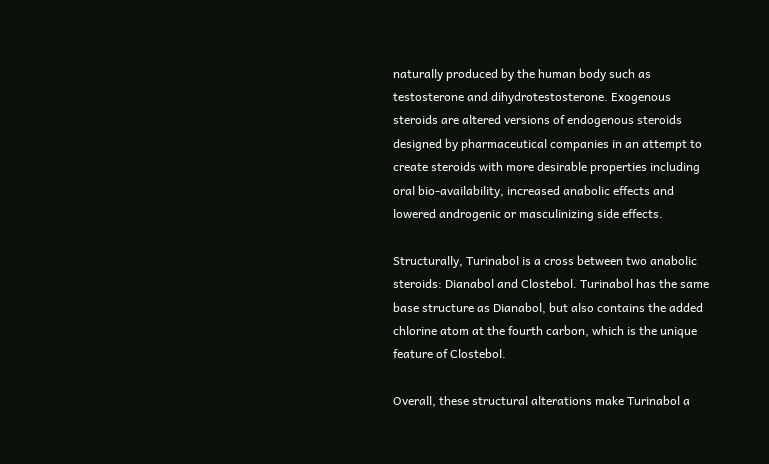naturally produced by the human body such as testosterone and dihydrotestosterone. Exogenous steroids are altered versions of endogenous steroids designed by pharmaceutical companies in an attempt to create steroids with more desirable properties including oral bio-availability, increased anabolic effects and lowered androgenic or masculinizing side effects.

Structurally, Turinabol is a cross between two anabolic steroids: Dianabol and Clostebol. Turinabol has the same base structure as Dianabol, but also contains the added chlorine atom at the fourth carbon, which is the unique feature of Clostebol.

Overall, these structural alterations make Turinabol a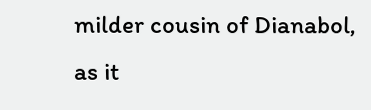milder cousin of Dianabol, as it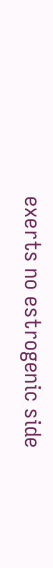exerts no estrogenic side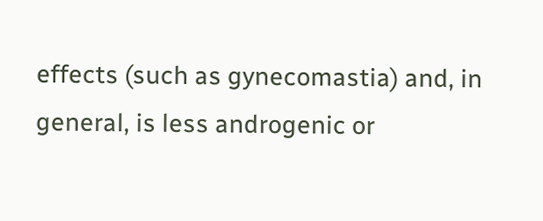effects (such as gynecomastia) and, in general, is less androgenic or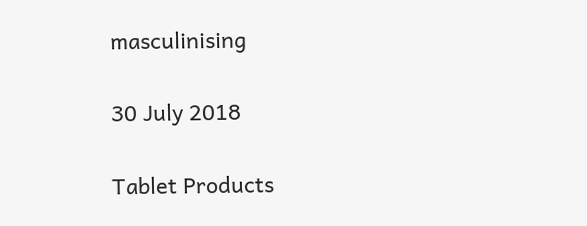masculinising


30 July 2018


Tablet Products